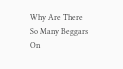Why Are There So Many Beggars On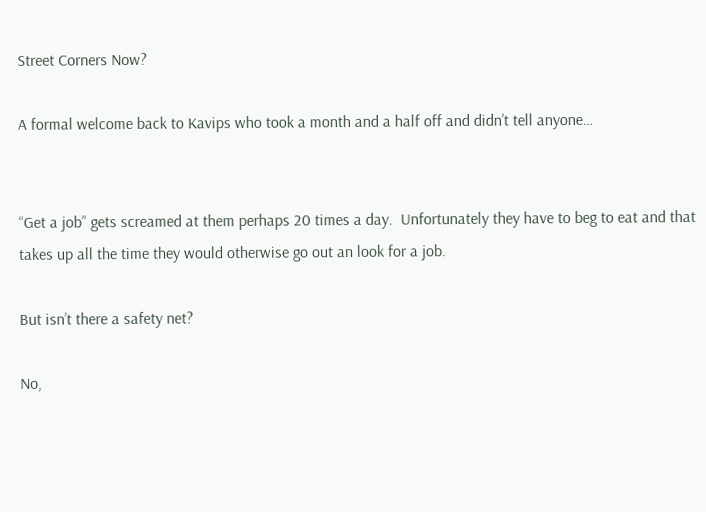Street Corners Now?

A formal welcome back to Kavips who took a month and a half off and didn’t tell anyone…


“Get a job” gets screamed at them perhaps 20 times a day.  Unfortunately they have to beg to eat and that takes up all the time they would otherwise go out an look for a job.

But isn’t there a safety net?

No,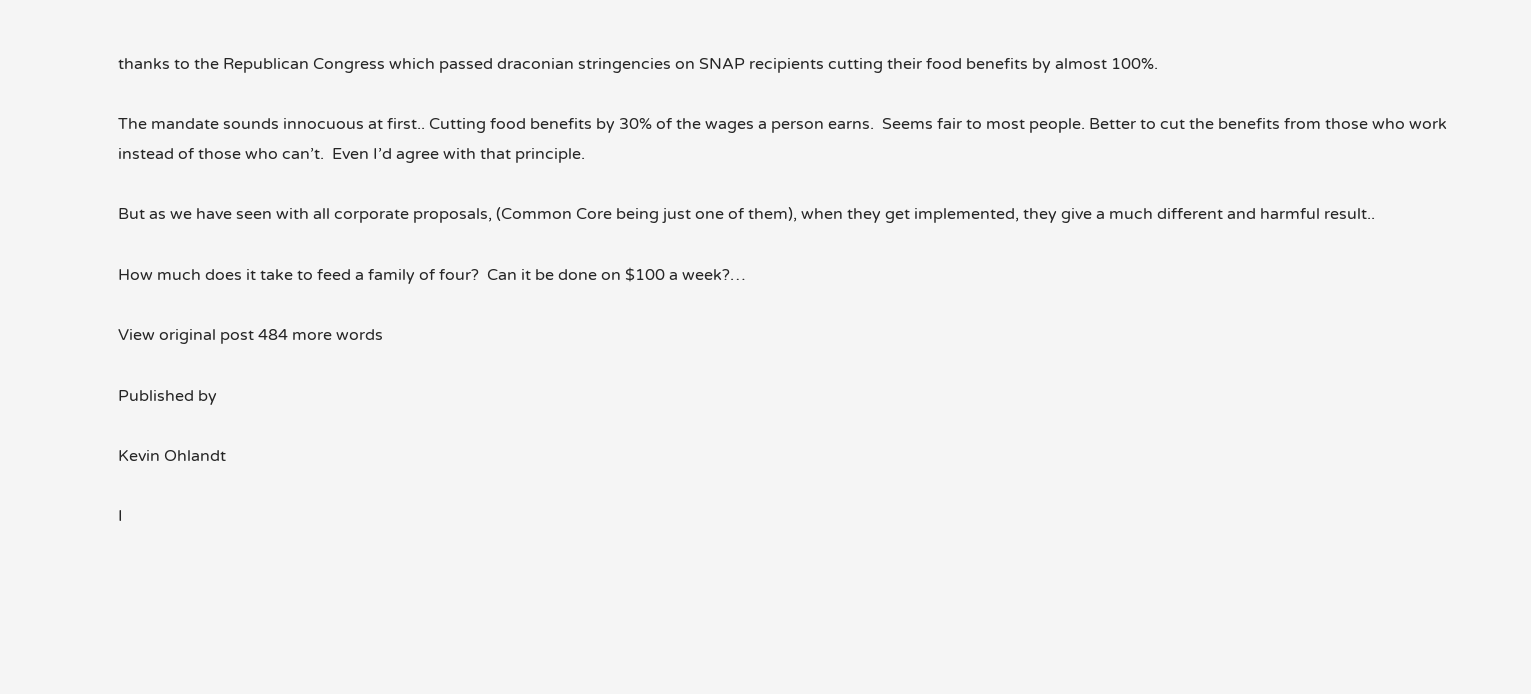thanks to the Republican Congress which passed draconian stringencies on SNAP recipients cutting their food benefits by almost 100%.

The mandate sounds innocuous at first.. Cutting food benefits by 30% of the wages a person earns.  Seems fair to most people. Better to cut the benefits from those who work instead of those who can’t.  Even I’d agree with that principle.

But as we have seen with all corporate proposals, (Common Core being just one of them), when they get implemented, they give a much different and harmful result..

How much does it take to feed a family of four?  Can it be done on $100 a week?…

View original post 484 more words

Published by

Kevin Ohlandt

I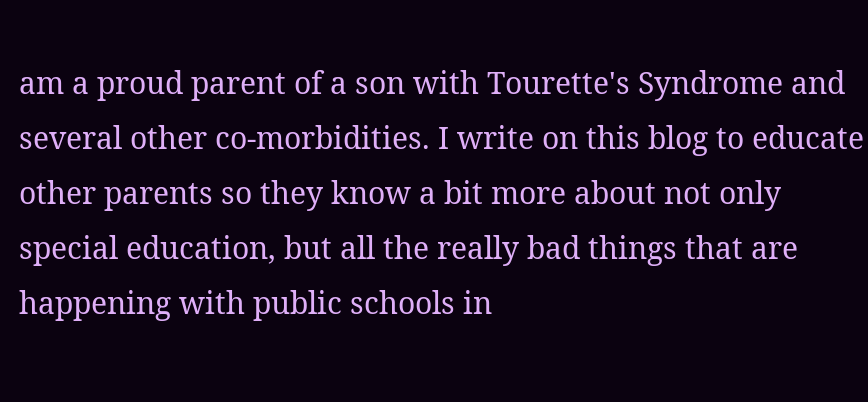am a proud parent of a son with Tourette's Syndrome and several other co-morbidities. I write on this blog to educate other parents so they know a bit more about not only special education, but all the really bad things that are happening with public schools in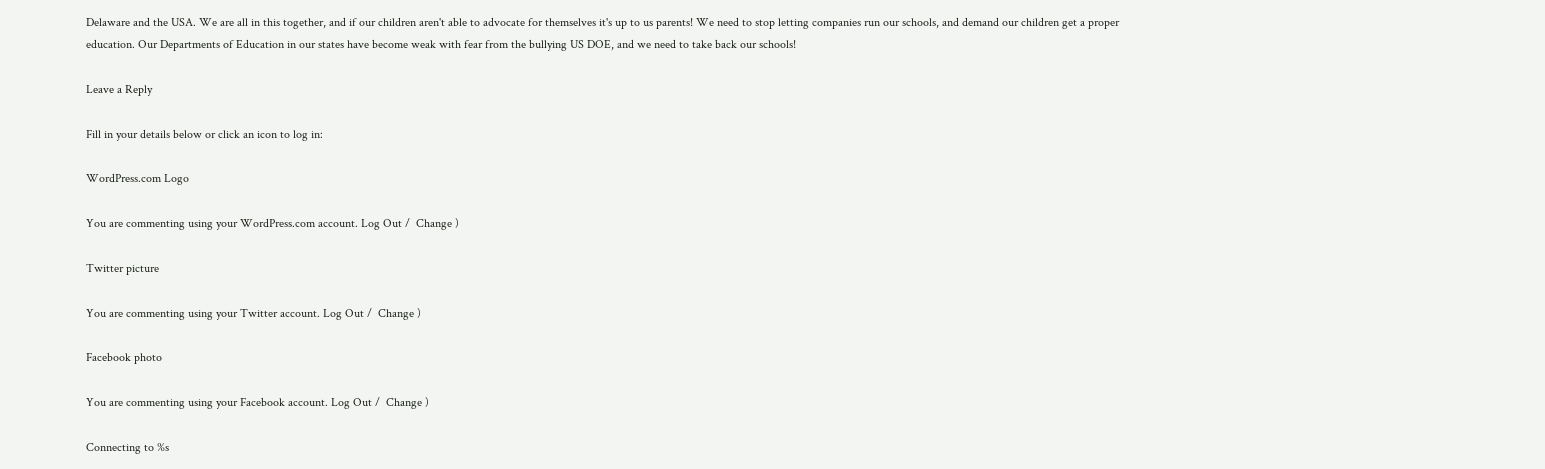Delaware and the USA. We are all in this together, and if our children aren't able to advocate for themselves it's up to us parents! We need to stop letting companies run our schools, and demand our children get a proper education. Our Departments of Education in our states have become weak with fear from the bullying US DOE, and we need to take back our schools!

Leave a Reply

Fill in your details below or click an icon to log in:

WordPress.com Logo

You are commenting using your WordPress.com account. Log Out /  Change )

Twitter picture

You are commenting using your Twitter account. Log Out /  Change )

Facebook photo

You are commenting using your Facebook account. Log Out /  Change )

Connecting to %s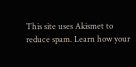This site uses Akismet to reduce spam. Learn how your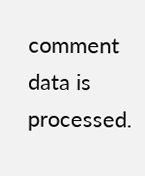comment data is processed.